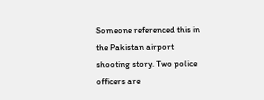Someone referenced this in the Pakistan airport shooting story. Two police officers are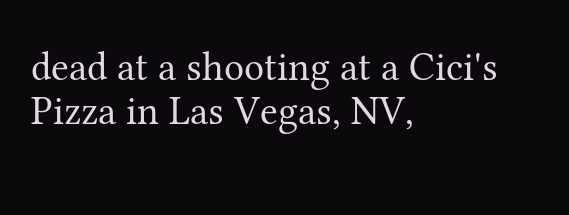dead at a shooting at a Cici's Pizza in Las Vegas, NV,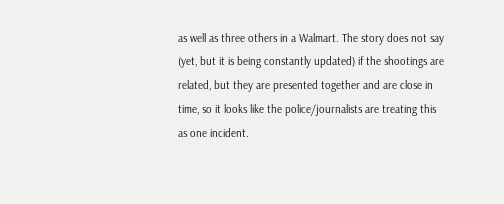as well as three others in a Walmart. The story does not say (yet, but it is being constantly updated) if the shootings are related, but they are presented together and are close in time, so it looks like the police/journalists are treating this as one incident.